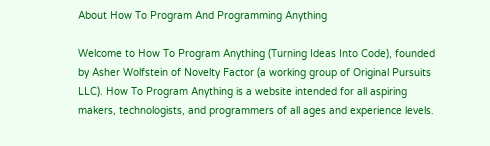About How To Program And Programming Anything

Welcome to How To Program Anything (Turning Ideas Into Code), founded by Asher Wolfstein of Novelty Factor (a working group of Original Pursuits LLC). How To Program Anything is a website intended for all aspiring makers, technologists, and programmers of all ages and experience levels.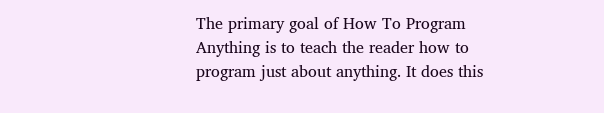The primary goal of How To Program Anything is to teach the reader how to program just about anything. It does this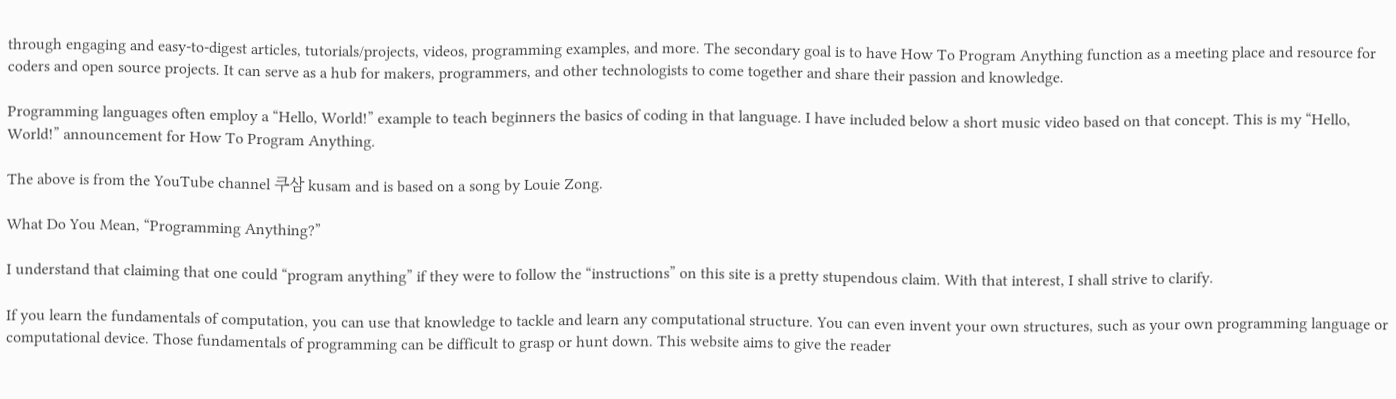through engaging and easy-to-digest articles, tutorials/projects, videos, programming examples, and more. The secondary goal is to have How To Program Anything function as a meeting place and resource for coders and open source projects. It can serve as a hub for makers, programmers, and other technologists to come together and share their passion and knowledge.

Programming languages often employ a “Hello, World!” example to teach beginners the basics of coding in that language. I have included below a short music video based on that concept. This is my “Hello, World!” announcement for How To Program Anything.

The above is from the YouTube channel 쿠삼 kusam and is based on a song by Louie Zong.

What Do You Mean, “Programming Anything?”

I understand that claiming that one could “program anything” if they were to follow the “instructions” on this site is a pretty stupendous claim. With that interest, I shall strive to clarify.

If you learn the fundamentals of computation, you can use that knowledge to tackle and learn any computational structure. You can even invent your own structures, such as your own programming language or computational device. Those fundamentals of programming can be difficult to grasp or hunt down. This website aims to give the reader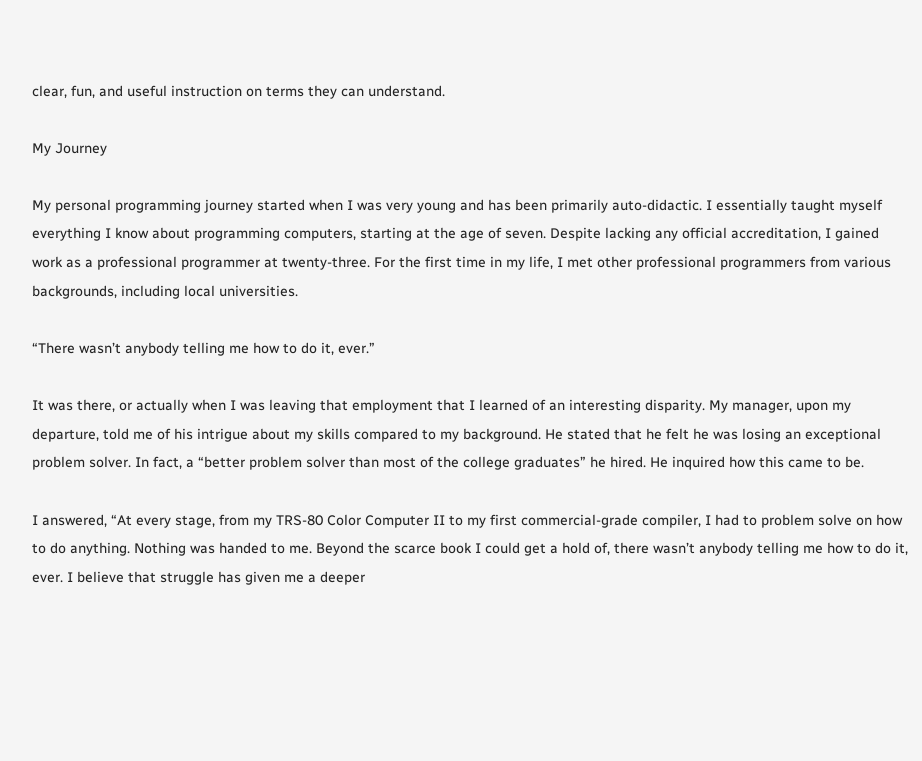clear, fun, and useful instruction on terms they can understand.

My Journey

My personal programming journey started when I was very young and has been primarily auto-didactic. I essentially taught myself everything I know about programming computers, starting at the age of seven. Despite lacking any official accreditation, I gained work as a professional programmer at twenty-three. For the first time in my life, I met other professional programmers from various backgrounds, including local universities.

“There wasn’t anybody telling me how to do it, ever.”

It was there, or actually when I was leaving that employment that I learned of an interesting disparity. My manager, upon my departure, told me of his intrigue about my skills compared to my background. He stated that he felt he was losing an exceptional problem solver. In fact, a “better problem solver than most of the college graduates” he hired. He inquired how this came to be.

I answered, “At every stage, from my TRS-80 Color Computer II to my first commercial-grade compiler, I had to problem solve on how to do anything. Nothing was handed to me. Beyond the scarce book I could get a hold of, there wasn’t anybody telling me how to do it, ever. I believe that struggle has given me a deeper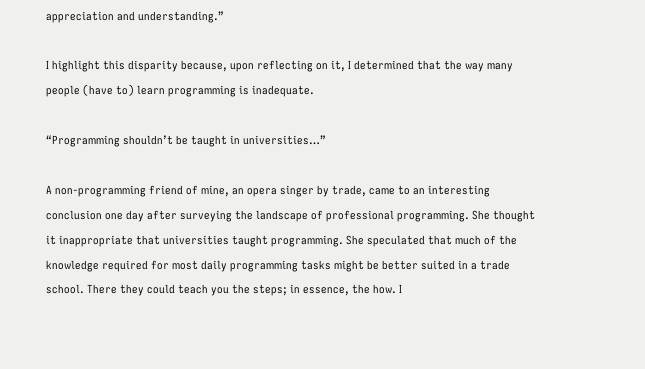appreciation and understanding.”

I highlight this disparity because, upon reflecting on it, I determined that the way many people (have to) learn programming is inadequate.

“Programming shouldn’t be taught in universities…”

A non-programming friend of mine, an opera singer by trade, came to an interesting conclusion one day after surveying the landscape of professional programming. She thought it inappropriate that universities taught programming. She speculated that much of the knowledge required for most daily programming tasks might be better suited in a trade school. There they could teach you the steps; in essence, the how. I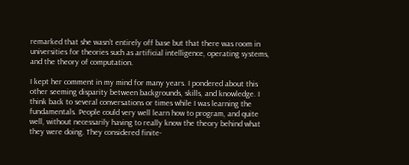remarked that she wasn’t entirely off base but that there was room in universities for theories such as artificial intelligence, operating systems, and the theory of computation.

I kept her comment in my mind for many years. I pondered about this other seeming disparity between backgrounds, skills, and knowledge. I think back to several conversations or times while I was learning the fundamentals. People could very well learn how to program, and quite well, without necessarily having to really know the theory behind what they were doing. They considered finite-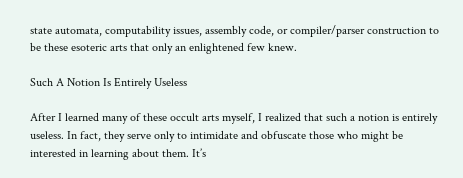state automata, computability issues, assembly code, or compiler/parser construction to be these esoteric arts that only an enlightened few knew.

Such A Notion Is Entirely Useless

After I learned many of these occult arts myself, I realized that such a notion is entirely useless. In fact, they serve only to intimidate and obfuscate those who might be interested in learning about them. It’s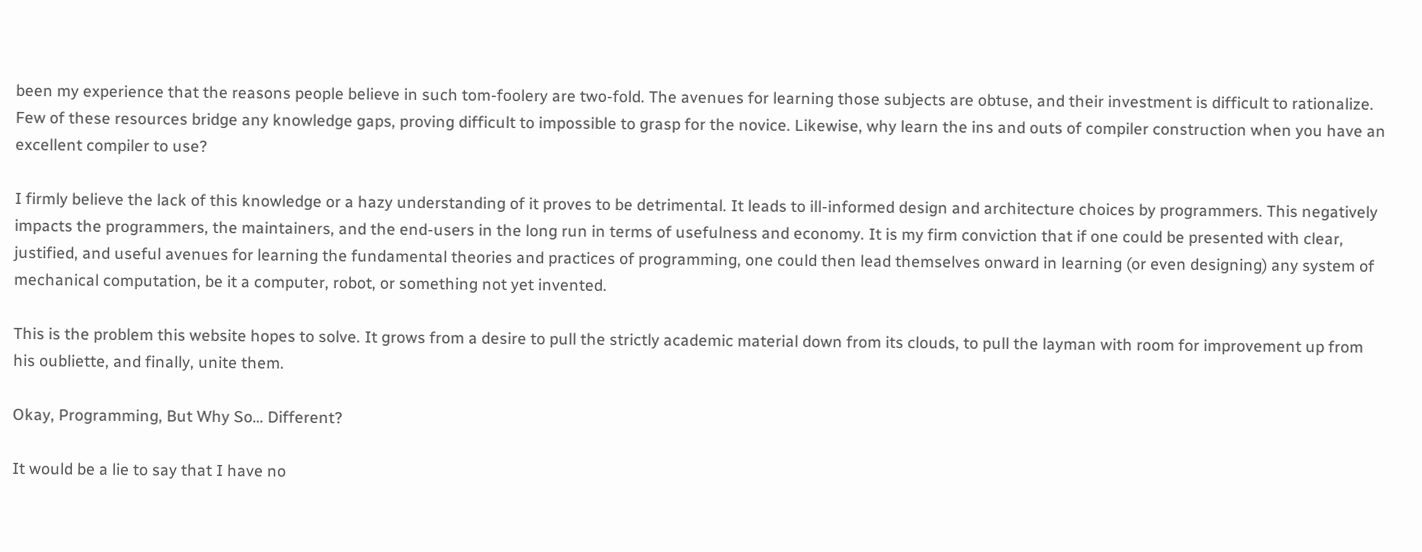been my experience that the reasons people believe in such tom-foolery are two-fold. The avenues for learning those subjects are obtuse, and their investment is difficult to rationalize. Few of these resources bridge any knowledge gaps, proving difficult to impossible to grasp for the novice. Likewise, why learn the ins and outs of compiler construction when you have an excellent compiler to use?

I firmly believe the lack of this knowledge or a hazy understanding of it proves to be detrimental. It leads to ill-informed design and architecture choices by programmers. This negatively impacts the programmers, the maintainers, and the end-users in the long run in terms of usefulness and economy. It is my firm conviction that if one could be presented with clear, justified, and useful avenues for learning the fundamental theories and practices of programming, one could then lead themselves onward in learning (or even designing) any system of mechanical computation, be it a computer, robot, or something not yet invented.

This is the problem this website hopes to solve. It grows from a desire to pull the strictly academic material down from its clouds, to pull the layman with room for improvement up from his oubliette, and finally, unite them.

Okay, Programming, But Why So… Different?

It would be a lie to say that I have no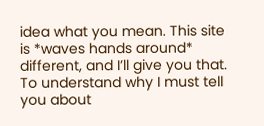idea what you mean. This site is *waves hands around* different, and I’ll give you that. To understand why I must tell you about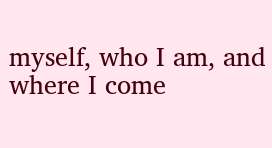myself, who I am, and where I come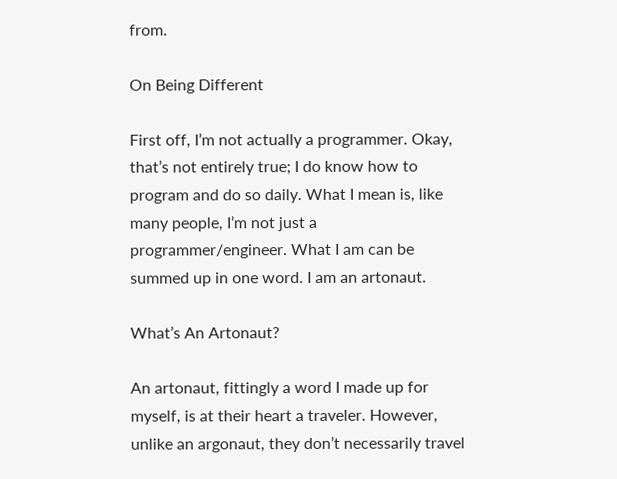from.

On Being Different

First off, I’m not actually a programmer. Okay, that’s not entirely true; I do know how to program and do so daily. What I mean is, like many people, I’m not just a programmer/engineer. What I am can be summed up in one word. I am an artonaut.

What’s An Artonaut?

An artonaut, fittingly a word I made up for myself, is at their heart a traveler. However, unlike an argonaut, they don’t necessarily travel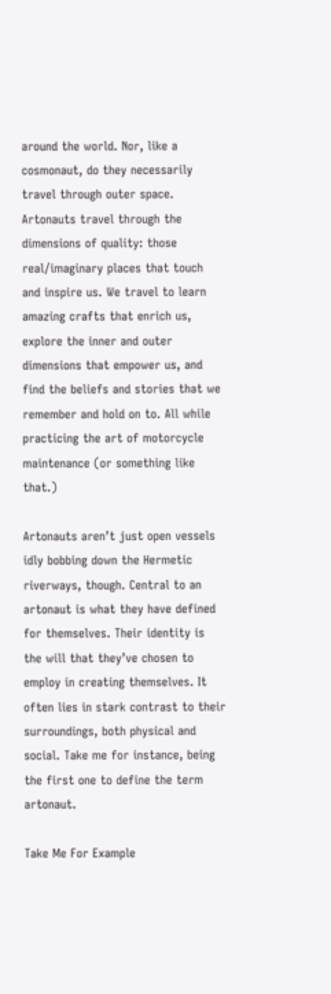around the world. Nor, like a cosmonaut, do they necessarily travel through outer space. Artonauts travel through the dimensions of quality: those real/imaginary places that touch and inspire us. We travel to learn amazing crafts that enrich us, explore the inner and outer dimensions that empower us, and find the beliefs and stories that we remember and hold on to. All while practicing the art of motorcycle maintenance (or something like that.)

Artonauts aren’t just open vessels idly bobbing down the Hermetic riverways, though. Central to an artonaut is what they have defined for themselves. Their identity is the will that they’ve chosen to employ in creating themselves. It often lies in stark contrast to their surroundings, both physical and social. Take me for instance, being the first one to define the term artonaut.

Take Me For Example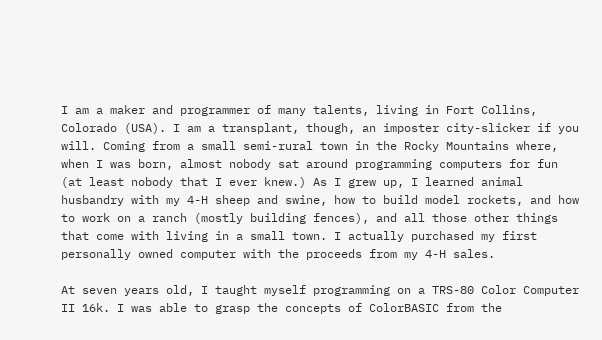I am a maker and programmer of many talents, living in Fort Collins, Colorado (USA). I am a transplant, though, an imposter city-slicker if you will. Coming from a small semi-rural town in the Rocky Mountains where, when I was born, almost nobody sat around programming computers for fun (at least nobody that I ever knew.) As I grew up, I learned animal husbandry with my 4-H sheep and swine, how to build model rockets, and how to work on a ranch (mostly building fences), and all those other things that come with living in a small town. I actually purchased my first personally owned computer with the proceeds from my 4-H sales.

At seven years old, I taught myself programming on a TRS-80 Color Computer II 16k. I was able to grasp the concepts of ColorBASIC from the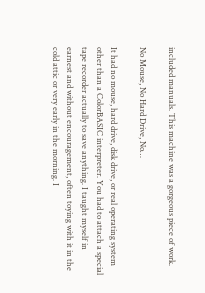included manuals. This machine was a gorgeous piece of work.

No Mouse, No Hard Drive, No…

It had no mouse, hard drive, disk drive, or real operating system other than a ColorBASIC interpreter. You had to attach a special tape recorder actually to save anything. I taught myself in earnest and without encouragement, often toying with it in the cold attic or very early in the morning. I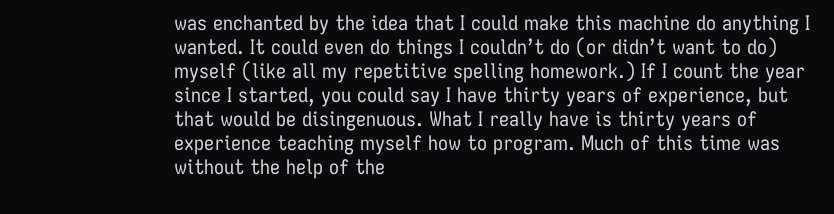was enchanted by the idea that I could make this machine do anything I wanted. It could even do things I couldn’t do (or didn’t want to do) myself (like all my repetitive spelling homework.) If I count the year since I started, you could say I have thirty years of experience, but that would be disingenuous. What I really have is thirty years of experience teaching myself how to program. Much of this time was without the help of the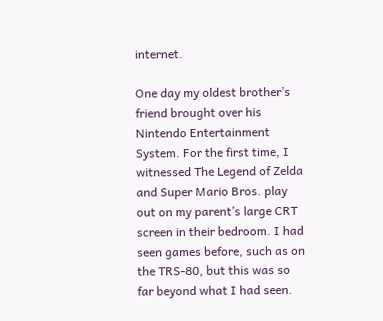internet.

One day my oldest brother’s friend brought over his Nintendo Entertainment System. For the first time, I witnessed The Legend of Zelda and Super Mario Bros. play out on my parent’s large CRT screen in their bedroom. I had seen games before, such as on the TRS-80, but this was so far beyond what I had seen.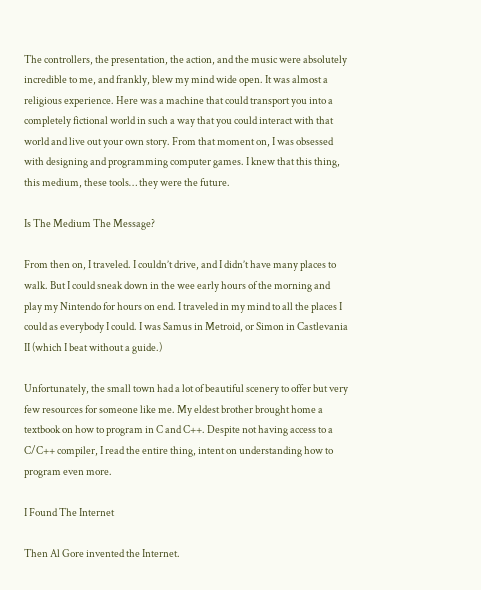The controllers, the presentation, the action, and the music were absolutely incredible to me, and frankly, blew my mind wide open. It was almost a religious experience. Here was a machine that could transport you into a completely fictional world in such a way that you could interact with that world and live out your own story. From that moment on, I was obsessed with designing and programming computer games. I knew that this thing, this medium, these tools… they were the future.

Is The Medium The Message?

From then on, I traveled. I couldn’t drive, and I didn’t have many places to walk. But I could sneak down in the wee early hours of the morning and play my Nintendo for hours on end. I traveled in my mind to all the places I could as everybody I could. I was Samus in Metroid, or Simon in Castlevania II (which I beat without a guide.)

Unfortunately, the small town had a lot of beautiful scenery to offer but very few resources for someone like me. My eldest brother brought home a textbook on how to program in C and C++. Despite not having access to a C/C++ compiler, I read the entire thing, intent on understanding how to program even more.

I Found The Internet

Then Al Gore invented the Internet.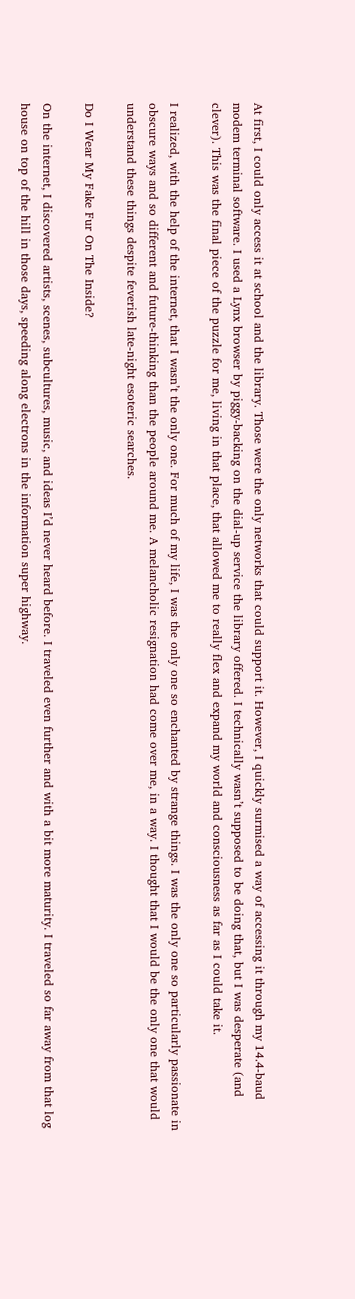At first, I could only access it at school and the library. Those were the only networks that could support it. However, I quickly surmised a way of accessing it through my 14.4-baud modem terminal software. I used a Lynx browser by piggy-backing on the dial-up service the library offered. I technically wasn’t supposed to be doing that, but I was desperate (and clever). This was the final piece of the puzzle for me, living in that place, that allowed me to really flex and expand my world and consciousness as far as I could take it.

I realized, with the help of the internet, that I wasn’t the only one. For much of my life, I was the only one so enchanted by strange things. I was the only one so particularly passionate in obscure ways and so different and future-thinking than the people around me. A melancholic resignation had come over me, in a way. I thought that I would be the only one that would understand these things despite feverish late-night esoteric searches.

Do I Wear My Fake Fur On The Inside?

On the internet, I discovered artists, scenes, subcultures, music, and ideas I’d never heard before. I traveled even further and with a bit more maturity. I traveled so far away from that log house on top of the hill in those days, speeding along electrons in the information super highway.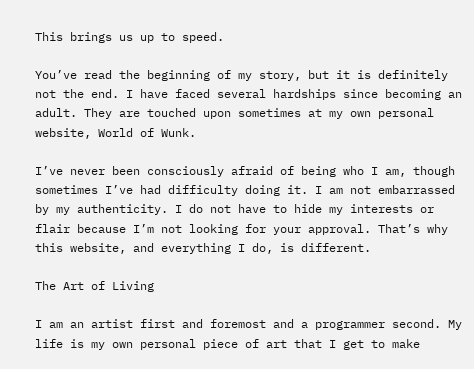This brings us up to speed.

You’ve read the beginning of my story, but it is definitely not the end. I have faced several hardships since becoming an adult. They are touched upon sometimes at my own personal website, World of Wunk.

I’ve never been consciously afraid of being who I am, though sometimes I’ve had difficulty doing it. I am not embarrassed by my authenticity. I do not have to hide my interests or flair because I’m not looking for your approval. That’s why this website, and everything I do, is different.

The Art of Living

I am an artist first and foremost and a programmer second. My life is my own personal piece of art that I get to make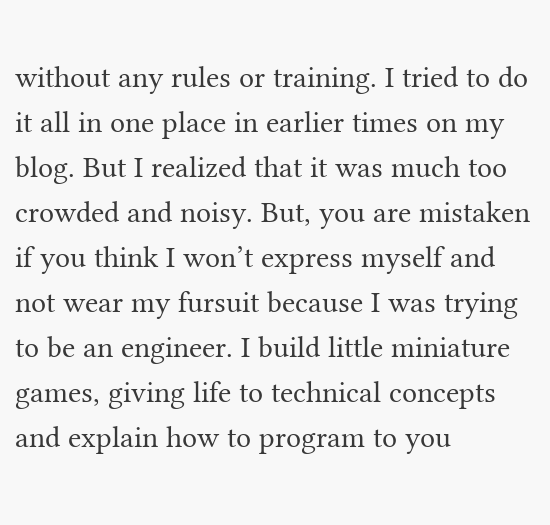without any rules or training. I tried to do it all in one place in earlier times on my blog. But I realized that it was much too crowded and noisy. But, you are mistaken if you think I won’t express myself and not wear my fursuit because I was trying to be an engineer. I build little miniature games, giving life to technical concepts and explain how to program to you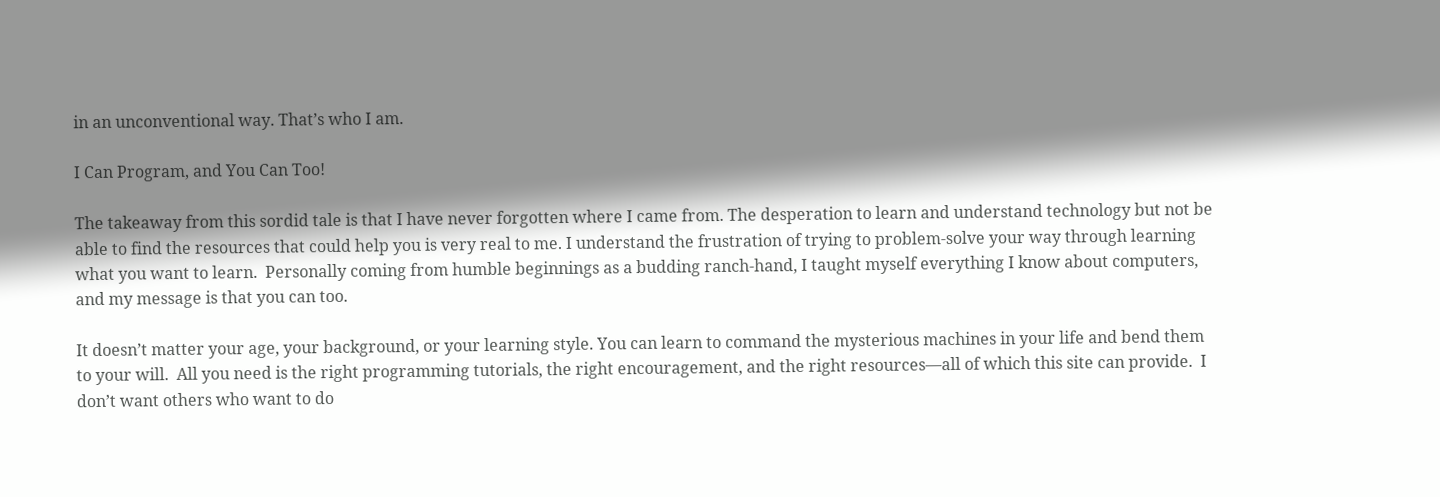in an unconventional way. That’s who I am.

I Can Program, and You Can Too!

The takeaway from this sordid tale is that I have never forgotten where I came from. The desperation to learn and understand technology but not be able to find the resources that could help you is very real to me. I understand the frustration of trying to problem-solve your way through learning what you want to learn.  Personally coming from humble beginnings as a budding ranch-hand, I taught myself everything I know about computers, and my message is that you can too.

It doesn’t matter your age, your background, or your learning style. You can learn to command the mysterious machines in your life and bend them to your will.  All you need is the right programming tutorials, the right encouragement, and the right resources—all of which this site can provide.  I don’t want others who want to do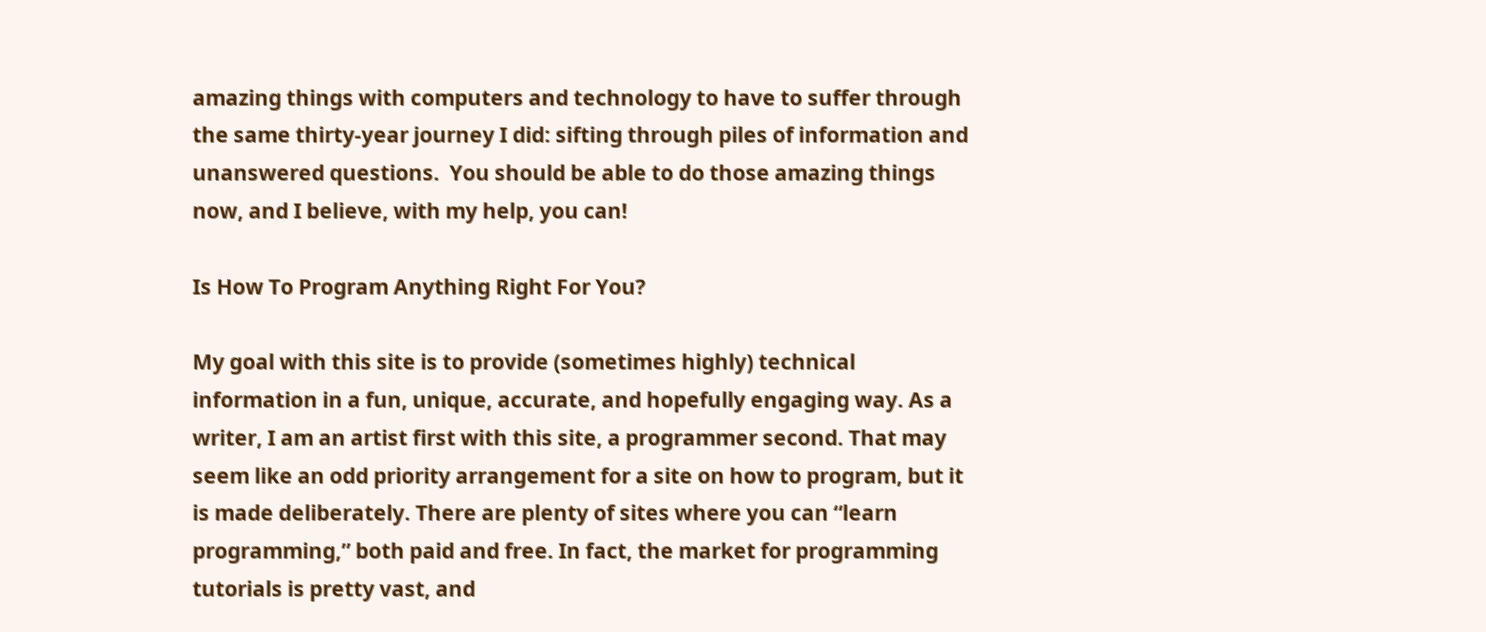amazing things with computers and technology to have to suffer through the same thirty-year journey I did: sifting through piles of information and unanswered questions.  You should be able to do those amazing things now, and I believe, with my help, you can!

Is How To Program Anything Right For You?

My goal with this site is to provide (sometimes highly) technical information in a fun, unique, accurate, and hopefully engaging way. As a writer, I am an artist first with this site, a programmer second. That may seem like an odd priority arrangement for a site on how to program, but it is made deliberately. There are plenty of sites where you can “learn programming,” both paid and free. In fact, the market for programming tutorials is pretty vast, and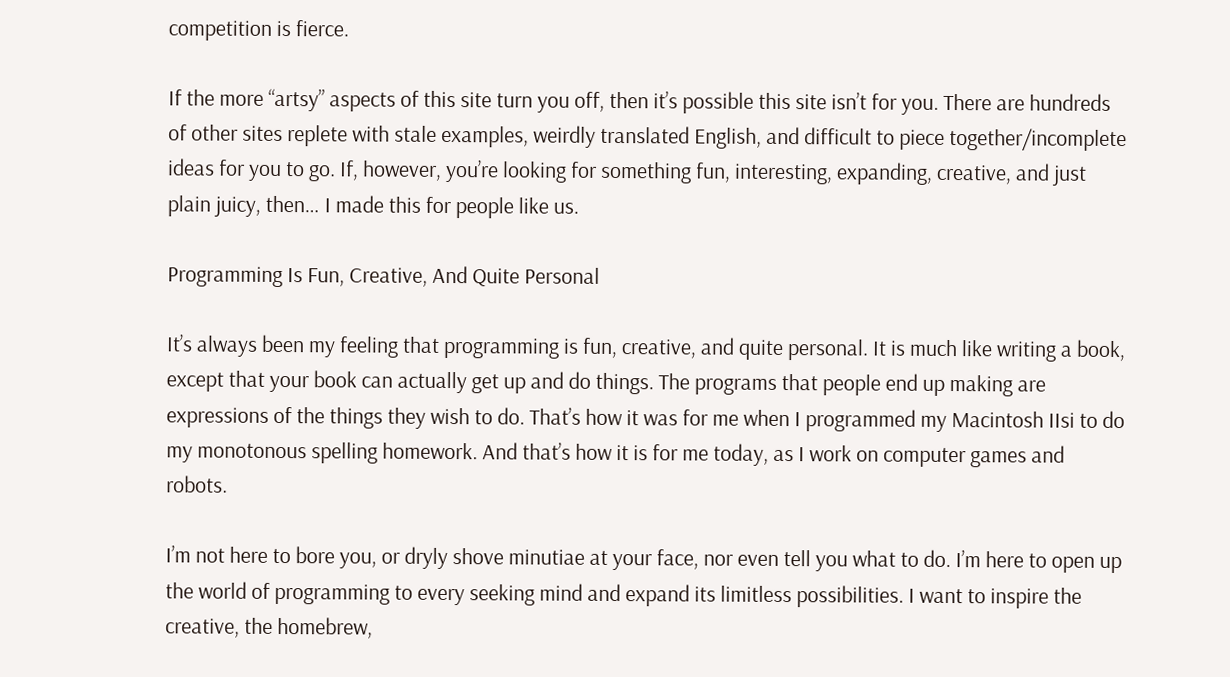competition is fierce.

If the more “artsy” aspects of this site turn you off, then it’s possible this site isn’t for you. There are hundreds of other sites replete with stale examples, weirdly translated English, and difficult to piece together/incomplete ideas for you to go. If, however, you’re looking for something fun, interesting, expanding, creative, and just plain juicy, then… I made this for people like us.

Programming Is Fun, Creative, And Quite Personal

It’s always been my feeling that programming is fun, creative, and quite personal. It is much like writing a book, except that your book can actually get up and do things. The programs that people end up making are expressions of the things they wish to do. That’s how it was for me when I programmed my Macintosh IIsi to do my monotonous spelling homework. And that’s how it is for me today, as I work on computer games and robots.

I’m not here to bore you, or dryly shove minutiae at your face, nor even tell you what to do. I’m here to open up the world of programming to every seeking mind and expand its limitless possibilities. I want to inspire the creative, the homebrew,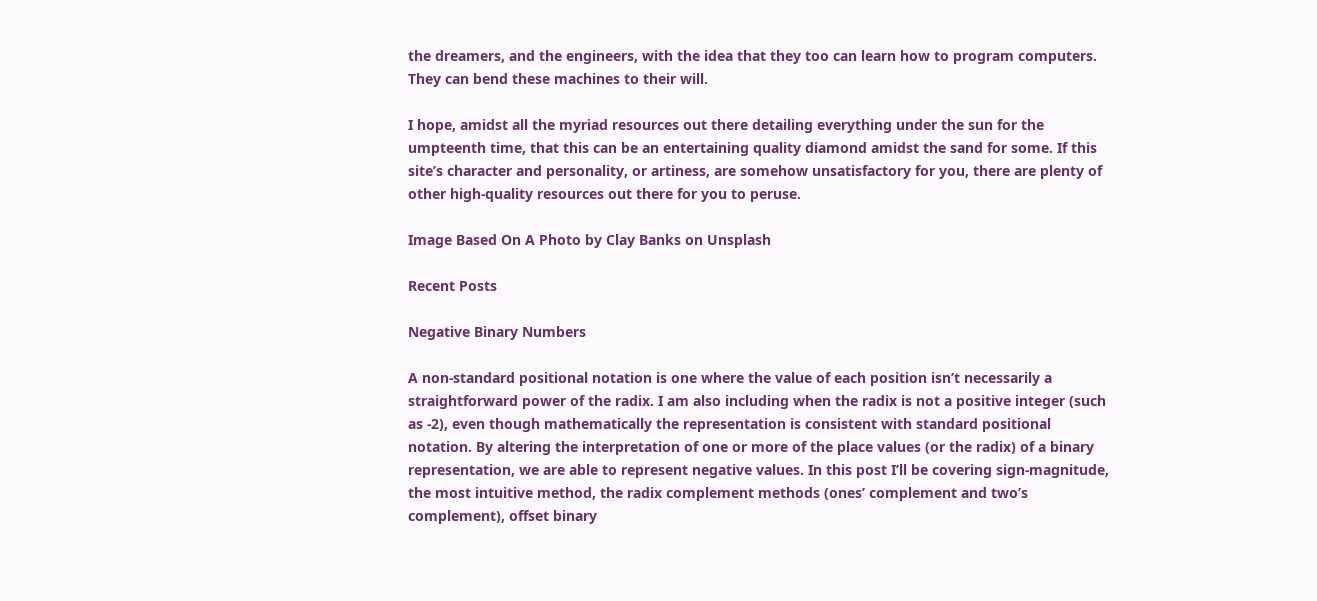the dreamers, and the engineers, with the idea that they too can learn how to program computers. They can bend these machines to their will.

I hope, amidst all the myriad resources out there detailing everything under the sun for the umpteenth time, that this can be an entertaining quality diamond amidst the sand for some. If this site’s character and personality, or artiness, are somehow unsatisfactory for you, there are plenty of other high-quality resources out there for you to peruse.

Image Based On A Photo by Clay Banks on Unsplash

Recent Posts

Negative Binary Numbers

A non-standard positional notation is one where the value of each position isn’t necessarily a straightforward power of the radix. I am also including when the radix is not a positive integer (such as -2), even though mathematically the representation is consistent with standard positional notation. By altering the interpretation of one or more of the place values (or the radix) of a binary representation, we are able to represent negative values. In this post I’ll be covering sign-magnitude, the most intuitive method, the radix complement methods (ones’ complement and two’s complement), offset binary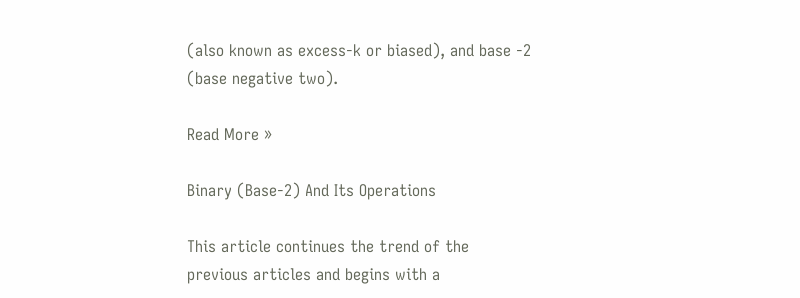(also known as excess-k or biased), and base -2 (base negative two).

Read More »

Binary (Base-2) And Its Operations

This article continues the trend of the previous articles and begins with a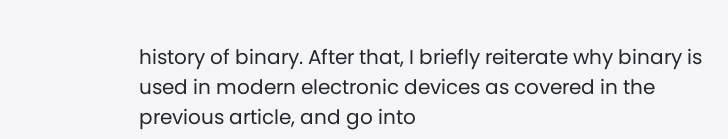history of binary. After that, I briefly reiterate why binary is used in modern electronic devices as covered in the previous article, and go into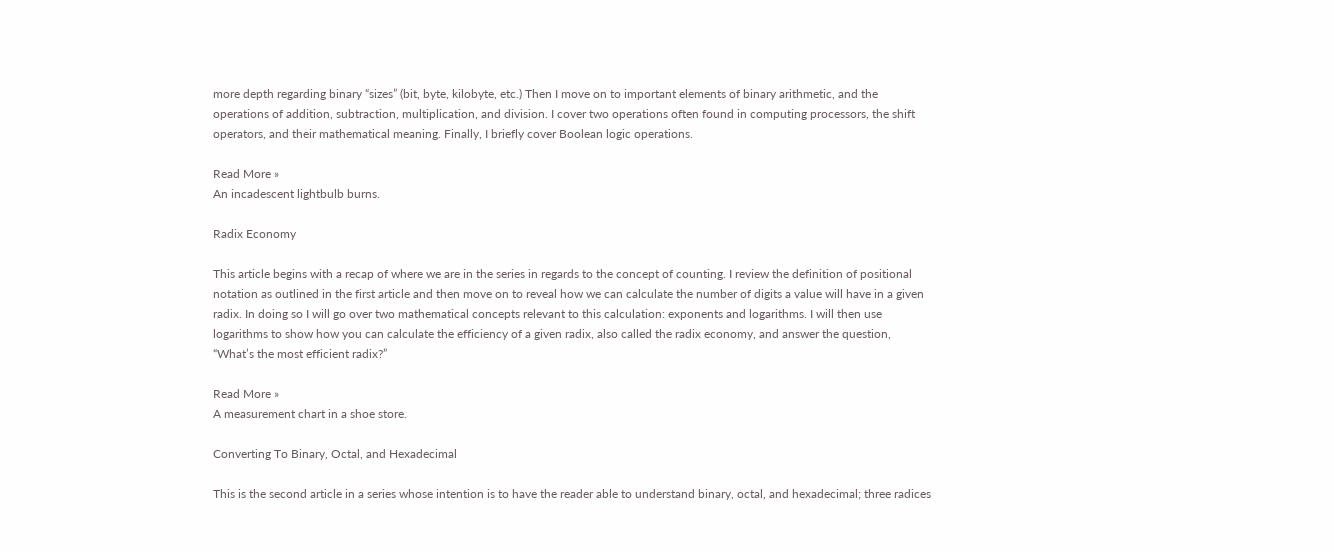more depth regarding binary “sizes” (bit, byte, kilobyte, etc.) Then I move on to important elements of binary arithmetic, and the operations of addition, subtraction, multiplication, and division. I cover two operations often found in computing processors, the shift operators, and their mathematical meaning. Finally, I briefly cover Boolean logic operations.

Read More »
An incadescent lightbulb burns.

Radix Economy

This article begins with a recap of where we are in the series in regards to the concept of counting. I review the definition of positional notation as outlined in the first article and then move on to reveal how we can calculate the number of digits a value will have in a given radix. In doing so I will go over two mathematical concepts relevant to this calculation: exponents and logarithms. I will then use logarithms to show how you can calculate the efficiency of a given radix, also called the radix economy, and answer the question, “What’s the most efficient radix?”

Read More »
A measurement chart in a shoe store.

Converting To Binary, Octal, and Hexadecimal

This is the second article in a series whose intention is to have the reader able to understand binary, octal, and hexadecimal; three radices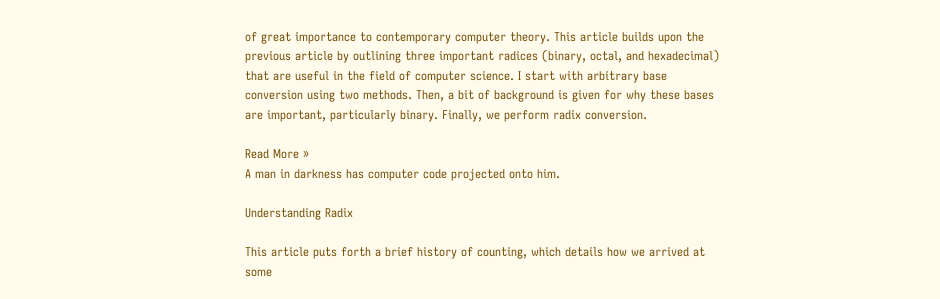of great importance to contemporary computer theory. This article builds upon the previous article by outlining three important radices (binary, octal, and hexadecimal) that are useful in the field of computer science. I start with arbitrary base conversion using two methods. Then, a bit of background is given for why these bases are important, particularly binary. Finally, we perform radix conversion.

Read More »
A man in darkness has computer code projected onto him.

Understanding Radix

This article puts forth a brief history of counting, which details how we arrived at some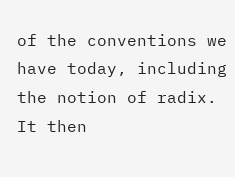of the conventions we have today, including the notion of radix. It then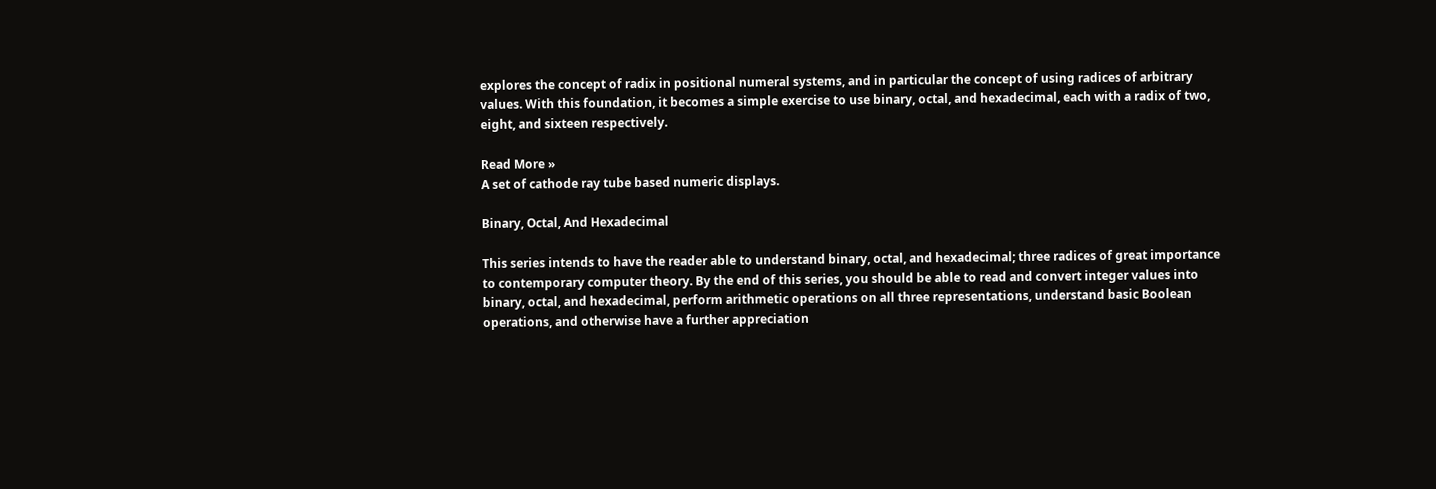explores the concept of radix in positional numeral systems, and in particular the concept of using radices of arbitrary values. With this foundation, it becomes a simple exercise to use binary, octal, and hexadecimal, each with a radix of two, eight, and sixteen respectively.

Read More »
A set of cathode ray tube based numeric displays.

Binary, Octal, And Hexadecimal

This series intends to have the reader able to understand binary, octal, and hexadecimal; three radices of great importance to contemporary computer theory. By the end of this series, you should be able to read and convert integer values into binary, octal, and hexadecimal, perform arithmetic operations on all three representations, understand basic Boolean operations, and otherwise have a further appreciation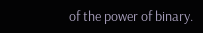of the power of binary.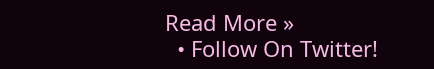Read More »
  • Follow On Twitter!